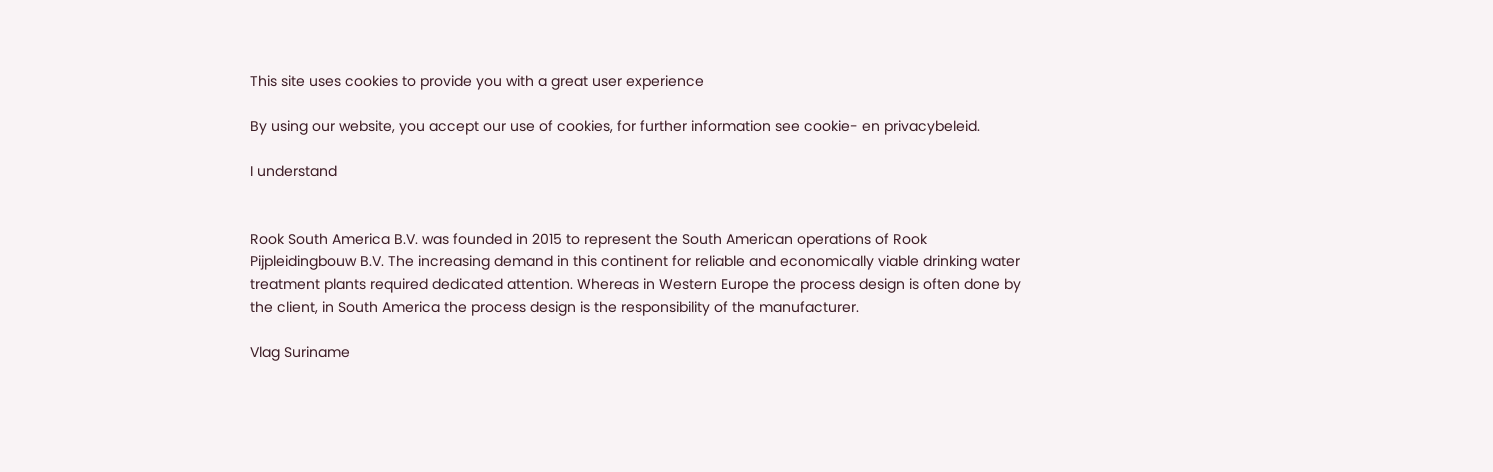This site uses cookies to provide you with a great user experience

By using our website, you accept our use of cookies, for further information see cookie- en privacybeleid.

I understand


Rook South America B.V. was founded in 2015 to represent the South American operations of Rook Pijpleidingbouw B.V. The increasing demand in this continent for reliable and economically viable drinking water treatment plants required dedicated attention. Whereas in Western Europe the process design is often done by the client, in South America the process design is the responsibility of the manufacturer.

Vlag Suriname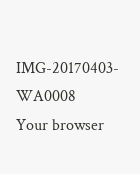IMG-20170403-WA0008
Your browser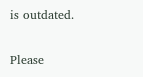is outdated.

Please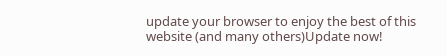update your browser to enjoy the best of this website (and many others)Update now!